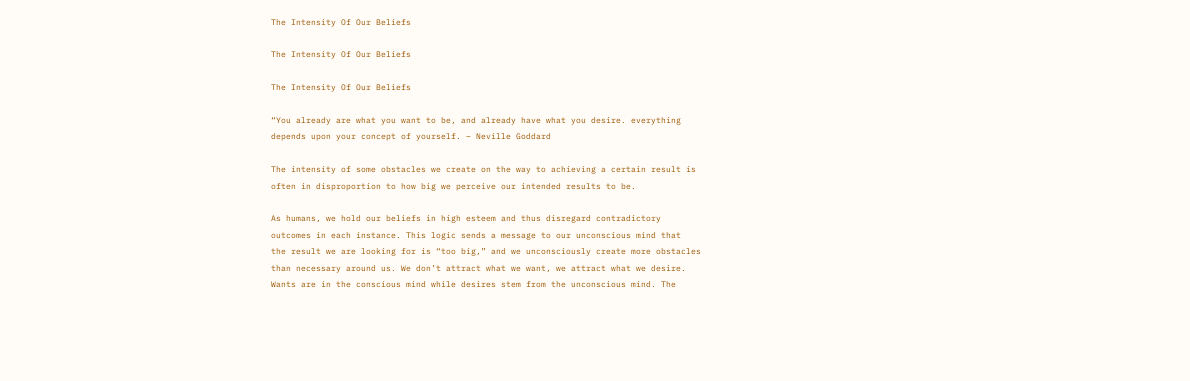The Intensity Of Our Beliefs

The Intensity Of Our Beliefs

The Intensity Of Our Beliefs

“You already are what you want to be, and already have what you desire. everything
depends upon your concept of yourself. – Neville Goddard

The intensity of some obstacles we create on the way to achieving a certain result is
often in disproportion to how big we perceive our intended results to be.

As humans, we hold our beliefs in high esteem and thus disregard contradictory
outcomes in each instance. This logic sends a message to our unconscious mind that
the result we are looking for is “too big,” and we unconsciously create more obstacles
than necessary around us. We don’t attract what we want, we attract what we desire.
Wants are in the conscious mind while desires stem from the unconscious mind. The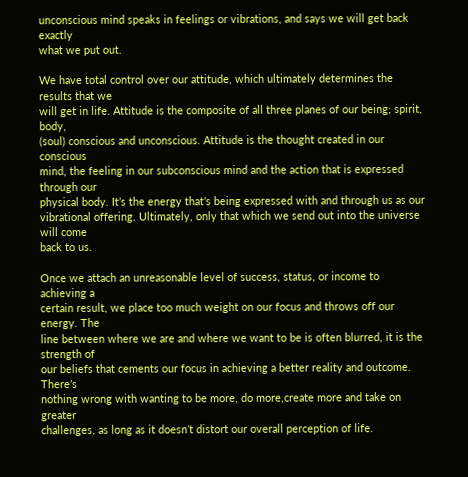unconscious mind speaks in feelings or vibrations, and says we will get back exactly
what we put out.

We have total control over our attitude, which ultimately determines the results that we
will get in life. Attitude is the composite of all three planes of our being; spirit, body,
(soul) conscious and unconscious. Attitude is the thought created in our conscious
mind, the feeling in our subconscious mind and the action that is expressed through our
physical body. It’s the energy that’s being expressed with and through us as our
vibrational offering. Ultimately, only that which we send out into the universe will come
back to us.

Once we attach an unreasonable level of success, status, or income to achieving a
certain result, we place too much weight on our focus and throws off our energy. The
line between where we are and where we want to be is often blurred, it is the strength of
our beliefs that cements our focus in achieving a better reality and outcome. There’s
nothing wrong with wanting to be more, do more,create more and take on greater
challenges, as long as it doesn’t distort our overall perception of life.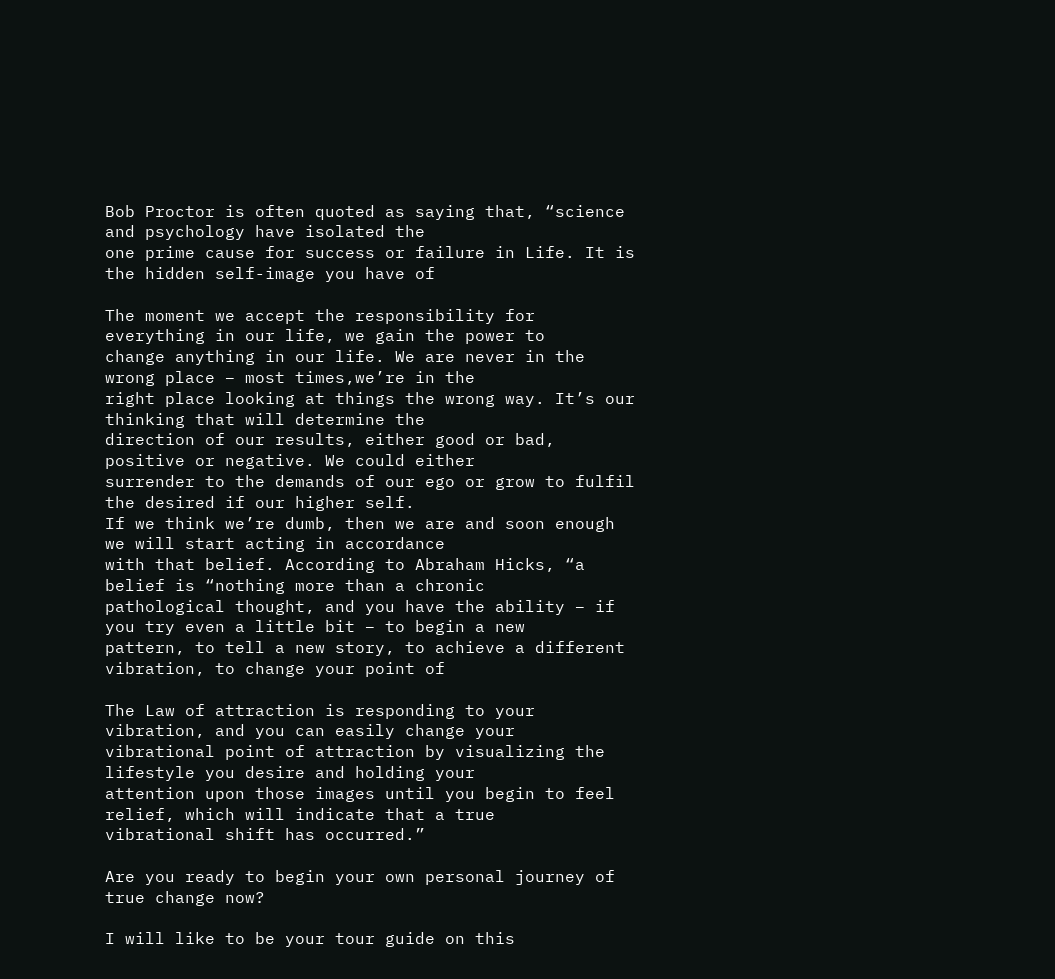Bob Proctor is often quoted as saying that, “science and psychology have isolated the
one prime cause for success or failure in Life. It is the hidden self-image you have of

The moment we accept the responsibility for everything in our life, we gain the power to
change anything in our life. We are never in the wrong place – most times,we’re in the
right place looking at things the wrong way. It’s our thinking that will determine the
direction of our results, either good or bad, positive or negative. We could either
surrender to the demands of our ego or grow to fulfil the desired if our higher self.
If we think we’re dumb, then we are and soon enough we will start acting in accordance
with that belief. According to Abraham Hicks, “a belief is “nothing more than a chronic
pathological thought, and you have the ability – if you try even a little bit – to begin a new
pattern, to tell a new story, to achieve a different vibration, to change your point of

The Law of attraction is responding to your vibration, and you can easily change your
vibrational point of attraction by visualizing the lifestyle you desire and holding your
attention upon those images until you begin to feel relief, which will indicate that a true
vibrational shift has occurred.”

Are you ready to begin your own personal journey of true change now?

I will like to be your tour guide on this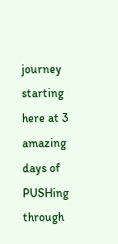journey starting here at 3 amazing days of
PUSHing through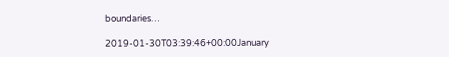boundaries…

2019-01-30T03:39:46+00:00January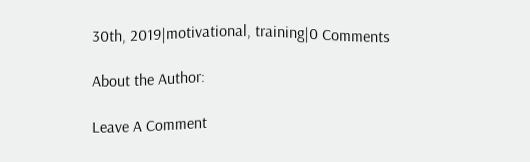30th, 2019|motivational, training|0 Comments

About the Author:

Leave A Comment